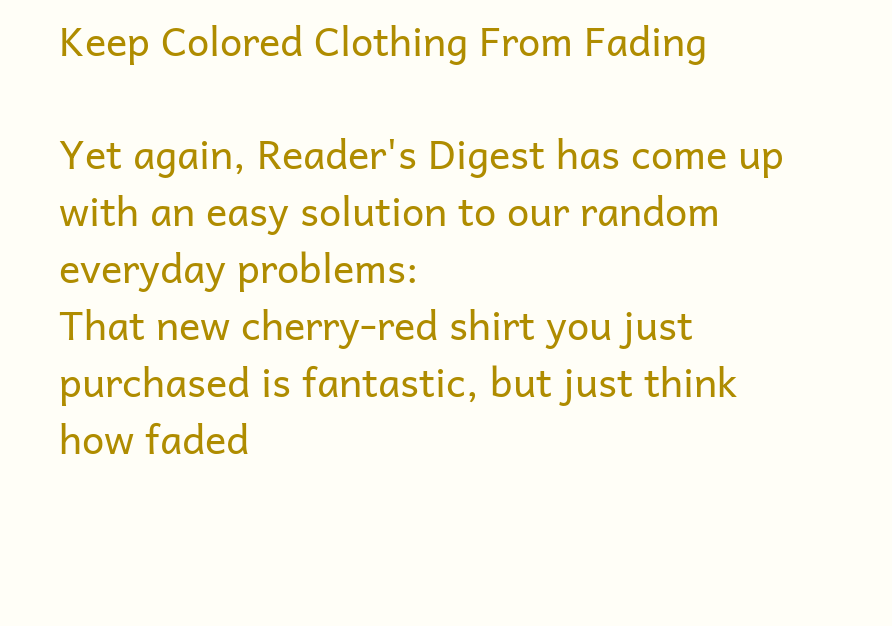Keep Colored Clothing From Fading

Yet again, Reader's Digest has come up with an easy solution to our random everyday problems:
That new cherry-red shirt you just purchased is fantastic, but just think how faded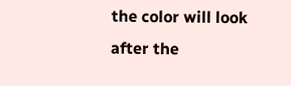the color will look after the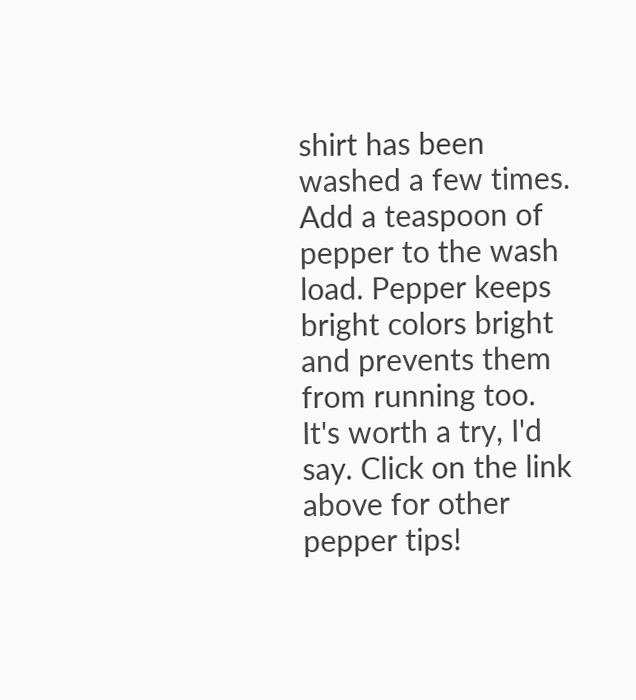shirt has been washed a few times. Add a teaspoon of pepper to the wash load. Pepper keeps bright colors bright and prevents them from running too.
It's worth a try, I'd say. Click on the link above for other pepper tips!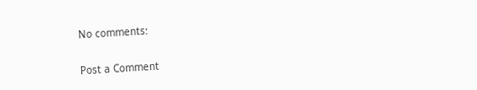No comments:

Post a Comment